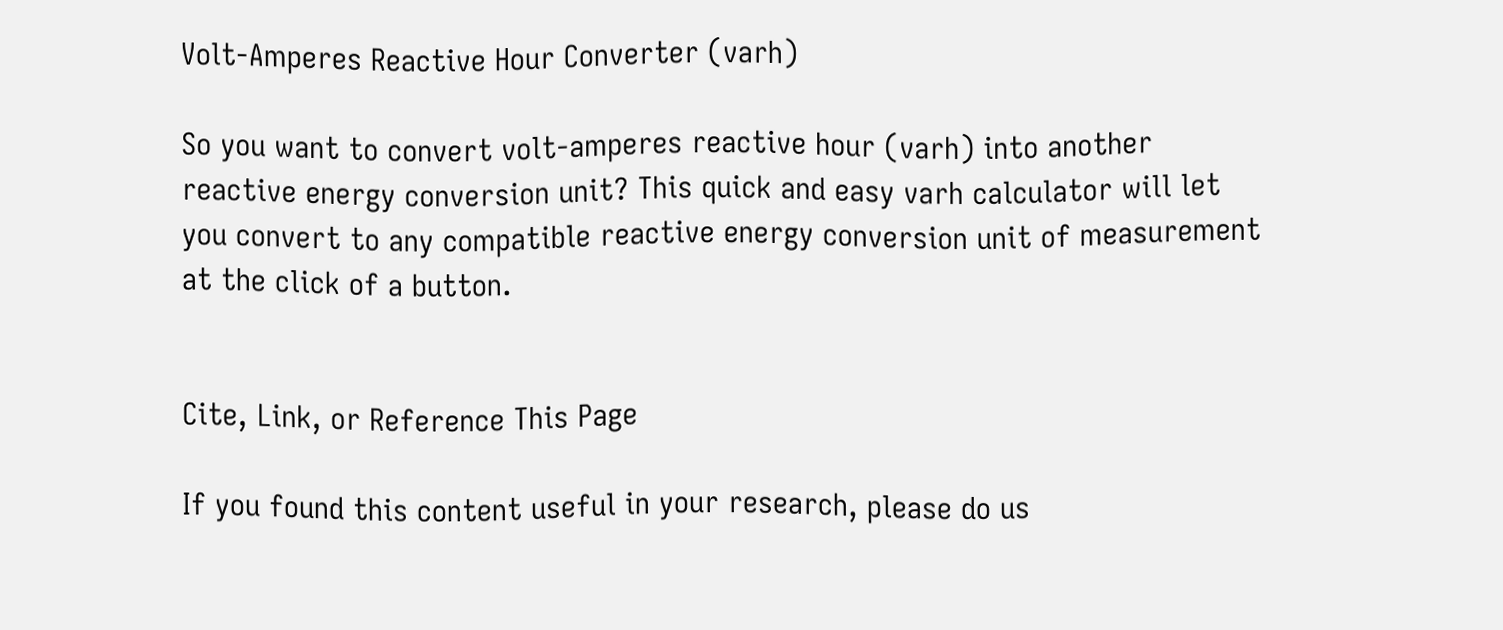Volt-Amperes Reactive Hour Converter (varh)

So you want to convert volt-amperes reactive hour (varh) into another reactive energy conversion unit? This quick and easy varh calculator will let you convert to any compatible reactive energy conversion unit of measurement at the click of a button.


Cite, Link, or Reference This Page

If you found this content useful in your research, please do us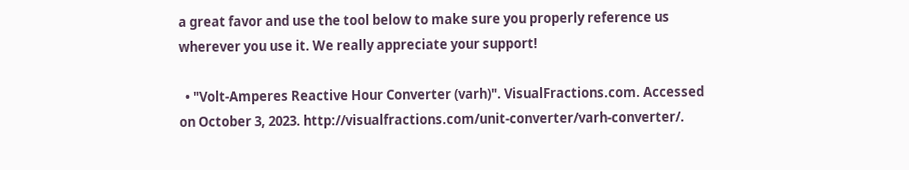a great favor and use the tool below to make sure you properly reference us wherever you use it. We really appreciate your support!

  • "Volt-Amperes Reactive Hour Converter (varh)". VisualFractions.com. Accessed on October 3, 2023. http://visualfractions.com/unit-converter/varh-converter/.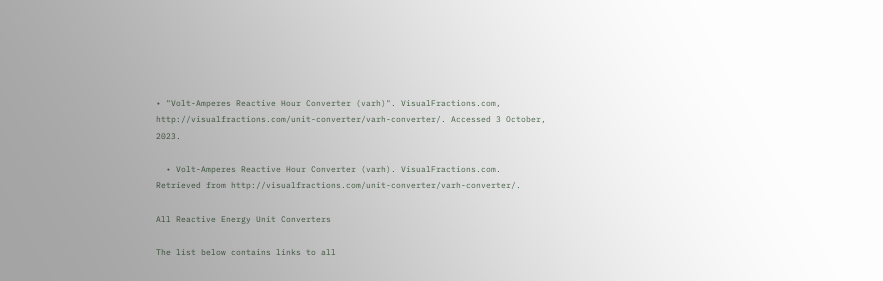• "Volt-Amperes Reactive Hour Converter (varh)". VisualFractions.com, http://visualfractions.com/unit-converter/varh-converter/. Accessed 3 October, 2023.

  • Volt-Amperes Reactive Hour Converter (varh). VisualFractions.com. Retrieved from http://visualfractions.com/unit-converter/varh-converter/.

All Reactive Energy Unit Converters

The list below contains links to all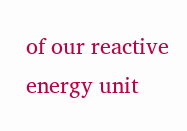of our reactive energy unit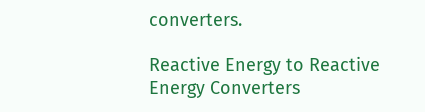converters.

Reactive Energy to Reactive Energy Converters